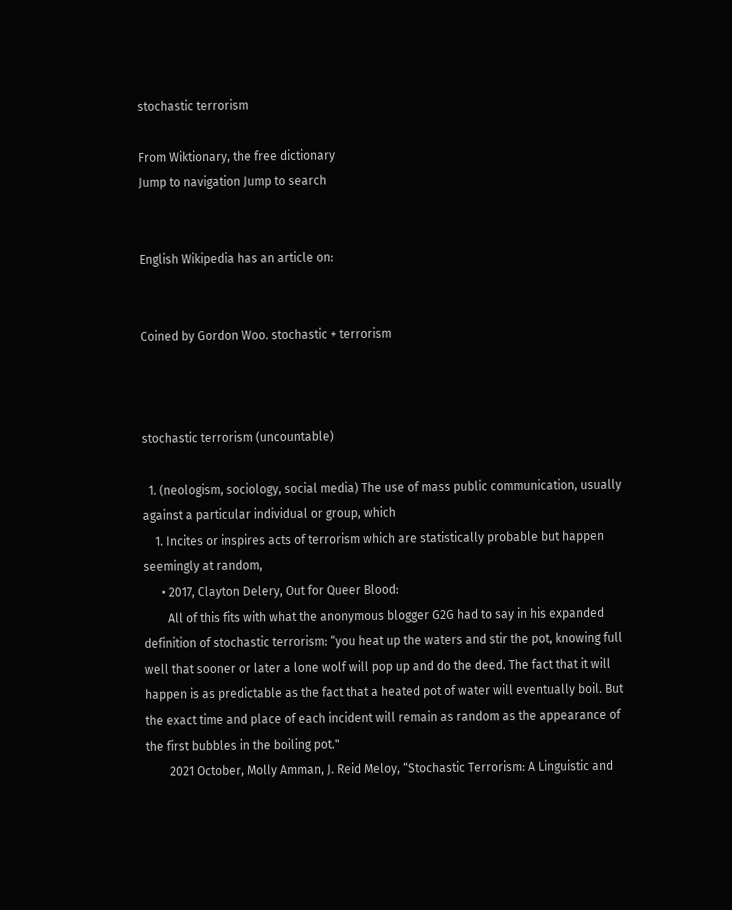stochastic terrorism

From Wiktionary, the free dictionary
Jump to navigation Jump to search


English Wikipedia has an article on:


Coined by Gordon Woo. stochastic + terrorism



stochastic terrorism (uncountable)

  1. (neologism, sociology, social media) The use of mass public communication, usually against a particular individual or group, which
    1. Incites or inspires acts of terrorism which are statistically probable but happen seemingly at random,
      • 2017, Clayton Delery, Out for Queer Blood:
        All of this fits with what the anonymous blogger G2G had to say in his expanded definition of stochastic terrorism: “you heat up the waters and stir the pot, knowing full well that sooner or later a lone wolf will pop up and do the deed. The fact that it will happen is as predictable as the fact that a heated pot of water will eventually boil. But the exact time and place of each incident will remain as random as the appearance of the first bubbles in the boiling pot."
        2021 October, Molly Amman, J. Reid Meloy, “Stochastic Terrorism: A Linguistic and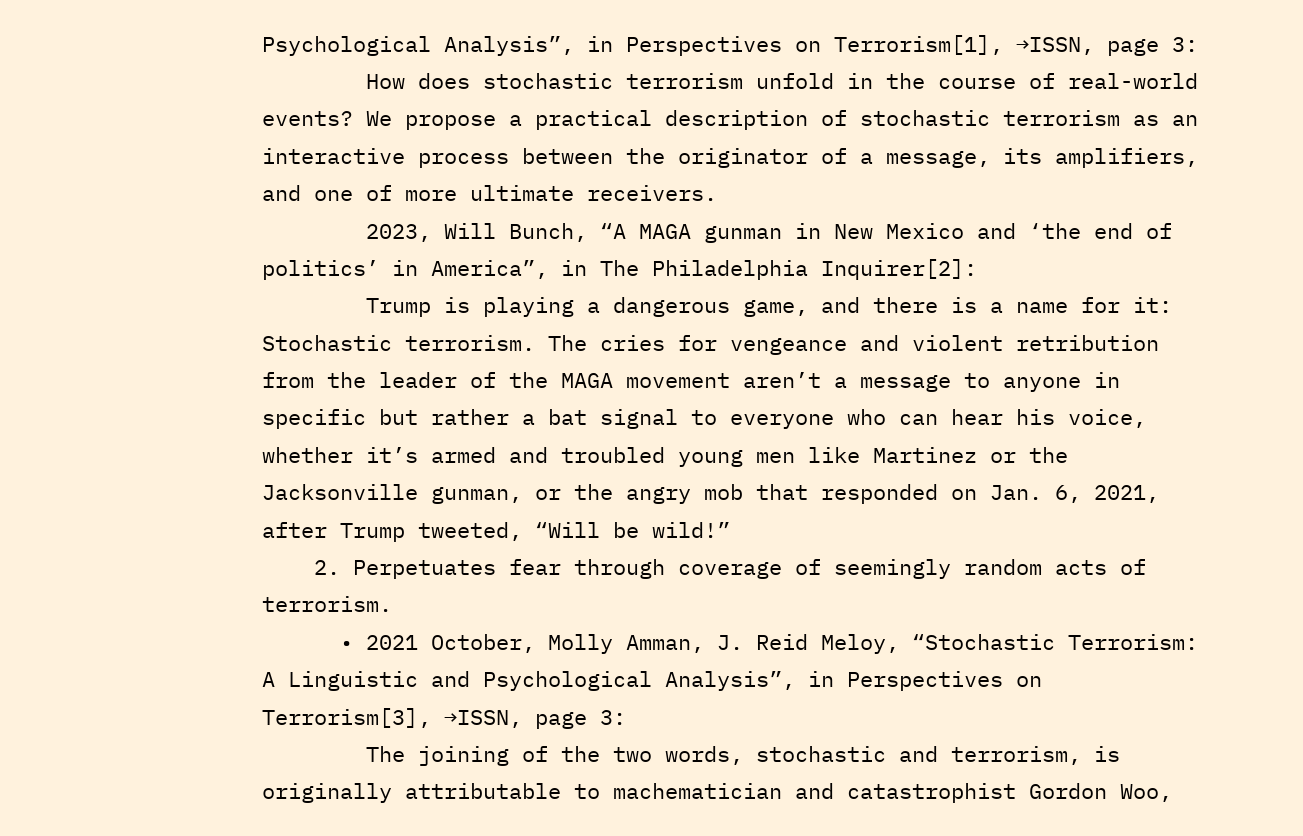Psychological Analysis”, in Perspectives on Terrorism[1], →ISSN, page 3:
        How does stochastic terrorism unfold in the course of real-world events? We propose a practical description of stochastic terrorism as an interactive process between the originator of a message, its amplifiers, and one of more ultimate receivers.
        2023, Will Bunch, “A MAGA gunman in New Mexico and ‘the end of politics’ in America”, in The Philadelphia Inquirer[2]:
        Trump is playing a dangerous game, and there is a name for it: Stochastic terrorism. The cries for vengeance and violent retribution from the leader of the MAGA movement aren’t a message to anyone in specific but rather a bat signal to everyone who can hear his voice, whether it’s armed and troubled young men like Martinez or the Jacksonville gunman, or the angry mob that responded on Jan. 6, 2021, after Trump tweeted, “Will be wild!”
    2. Perpetuates fear through coverage of seemingly random acts of terrorism.
      • 2021 October, Molly Amman, J. Reid Meloy, “Stochastic Terrorism: A Linguistic and Psychological Analysis”, in Perspectives on Terrorism[3], →ISSN, page 3:
        The joining of the two words, stochastic and terrorism, is originally attributable to machematician and catastrophist Gordon Woo,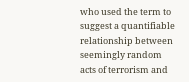who used the term to suggest a quantifiable relationship between seemingly random acts of terrorism and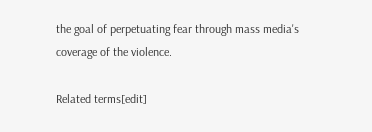the goal of perpetuating fear through mass media's coverage of the violence.

Related terms[edit]